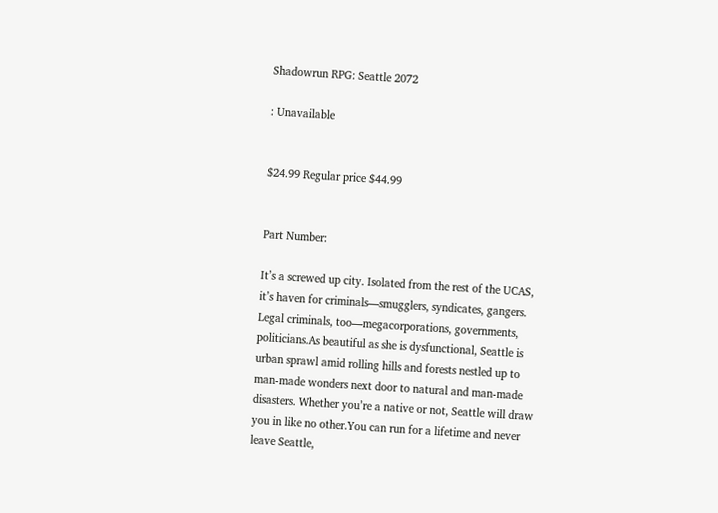Shadowrun RPG: Seattle 2072

: Unavailable


$24.99 Regular price $44.99


Part Number:

It’s a screwed up city. Isolated from the rest of the UCAS, it’s haven for criminals—smugglers, syndicates, gangers. Legal criminals, too—megacorporations, governments, politicians.As beautiful as she is dysfunctional, Seattle is urban sprawl amid rolling hills and forests nestled up to man-made wonders next door to natural and man-made disasters. Whether you’re a native or not, Seattle will draw you in like no other.You can run for a lifetime and never leave Seattle,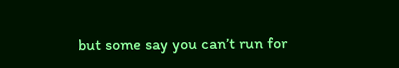but some say you can’t run for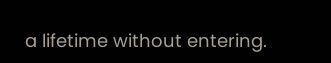a lifetime without entering.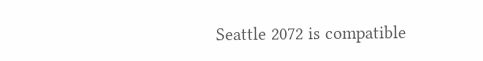Seattle 2072 is compatible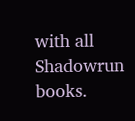with all Shadowrun books.